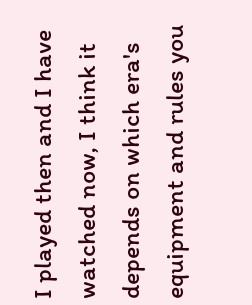I played then and I have watched now, I think it depends on which era's equipment and rules you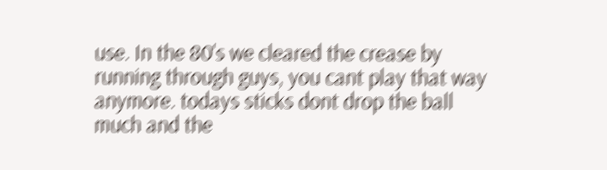use. In the 80's we cleared the crease by running through guys, you cant play that way anymore. todays sticks dont drop the ball much and the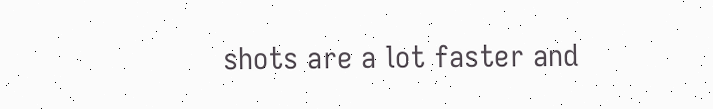shots are a lot faster and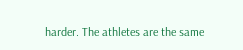harder. The athletes are the same